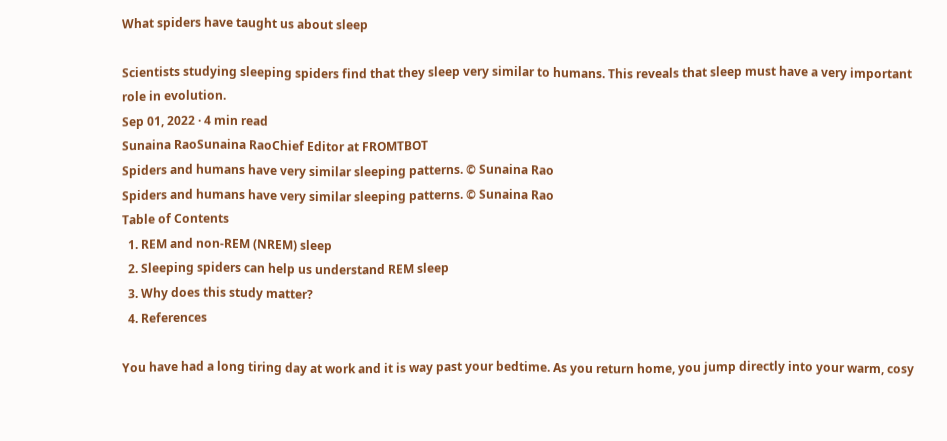What spiders have taught us about sleep

Scientists studying sleeping spiders find that they sleep very similar to humans. This reveals that sleep must have a very important role in evolution.
Sep 01, 2022 · 4 min read
Sunaina RaoSunaina RaoChief Editor at FROMTBOT
Spiders and humans have very similar sleeping patterns. © Sunaina Rao
Spiders and humans have very similar sleeping patterns. © Sunaina Rao
Table of Contents
  1. REM and non-REM (NREM) sleep
  2. Sleeping spiders can help us understand REM sleep
  3. Why does this study matter?
  4. References

You have had a long tiring day at work and it is way past your bedtime. As you return home, you jump directly into your warm, cosy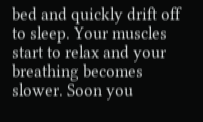bed and quickly drift off to sleep. Your muscles start to relax and your breathing becomes slower. Soon you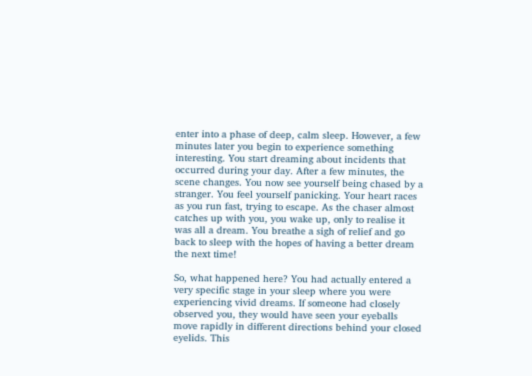enter into a phase of deep, calm sleep. However, a few minutes later you begin to experience something interesting. You start dreaming about incidents that occurred during your day. After a few minutes, the scene changes. You now see yourself being chased by a stranger. You feel yourself panicking. Your heart races as you run fast, trying to escape. As the chaser almost catches up with you, you wake up, only to realise it was all a dream. You breathe a sigh of relief and go back to sleep with the hopes of having a better dream the next time!

So, what happened here? You had actually entered a very specific stage in your sleep where you were experiencing vivid dreams. If someone had closely observed you, they would have seen your eyeballs move rapidly in different directions behind your closed eyelids. This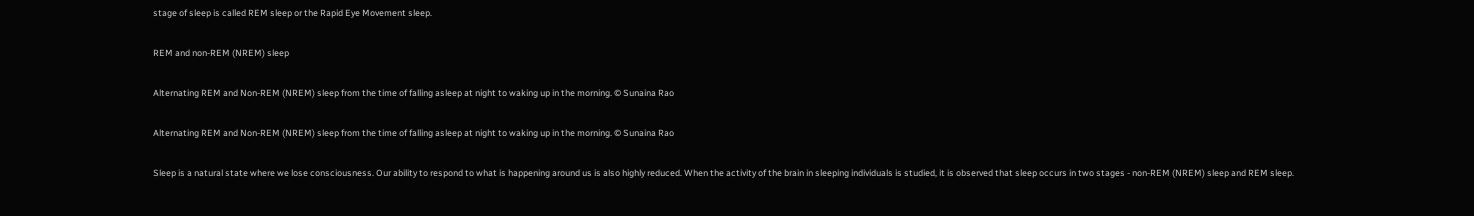stage of sleep is called REM sleep or the Rapid Eye Movement sleep.

REM and non-REM (NREM) sleep

Alternating REM and Non-REM (NREM) sleep from the time of falling asleep at night to waking up in the morning. © Sunaina Rao

Alternating REM and Non-REM (NREM) sleep from the time of falling asleep at night to waking up in the morning. © Sunaina Rao

Sleep is a natural state where we lose consciousness. Our ability to respond to what is happening around us is also highly reduced. When the activity of the brain in sleeping individuals is studied, it is observed that sleep occurs in two stages - non-REM (NREM) sleep and REM sleep.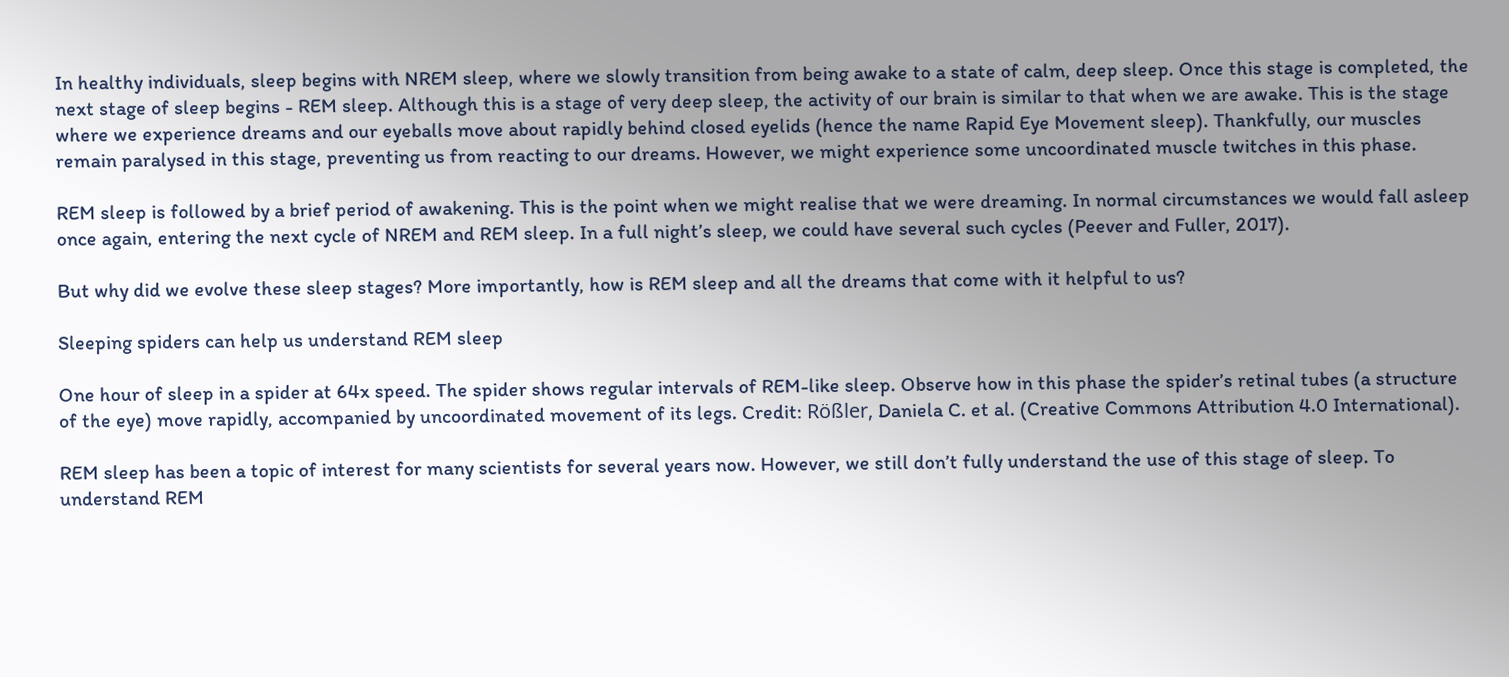In healthy individuals, sleep begins with NREM sleep, where we slowly transition from being awake to a state of calm, deep sleep. Once this stage is completed, the next stage of sleep begins - REM sleep. Although this is a stage of very deep sleep, the activity of our brain is similar to that when we are awake. This is the stage where we experience dreams and our eyeballs move about rapidly behind closed eyelids (hence the name Rapid Eye Movement sleep). Thankfully, our muscles remain paralysed in this stage, preventing us from reacting to our dreams. However, we might experience some uncoordinated muscle twitches in this phase.

REM sleep is followed by a brief period of awakening. This is the point when we might realise that we were dreaming. In normal circumstances we would fall asleep once again, entering the next cycle of NREM and REM sleep. In a full night’s sleep, we could have several such cycles (Peever and Fuller, 2017).

But why did we evolve these sleep stages? More importantly, how is REM sleep and all the dreams that come with it helpful to us?

Sleeping spiders can help us understand REM sleep

One hour of sleep in a spider at 64x speed. The spider shows regular intervals of REM-like sleep. Observe how in this phase the spider’s retinal tubes (a structure of the eye) move rapidly, accompanied by uncoordinated movement of its legs. Credit: Rößler, Daniela C. et al. (Creative Commons Attribution 4.0 International).

REM sleep has been a topic of interest for many scientists for several years now. However, we still don’t fully understand the use of this stage of sleep. To understand REM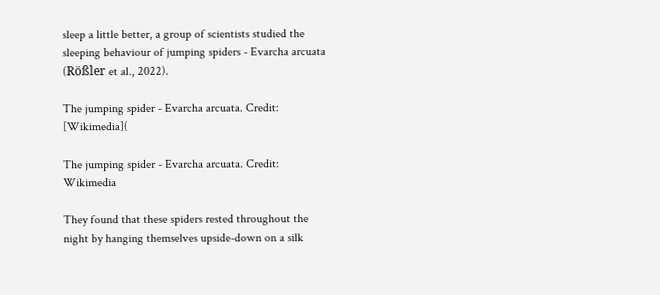sleep a little better, a group of scientists studied the sleeping behaviour of jumping spiders - Evarcha arcuata (Rößler et al., 2022).

The jumping spider - Evarcha arcuata. Credit: [Wikimedia](

The jumping spider - Evarcha arcuata. Credit: Wikimedia

They found that these spiders rested throughout the night by hanging themselves upside-down on a silk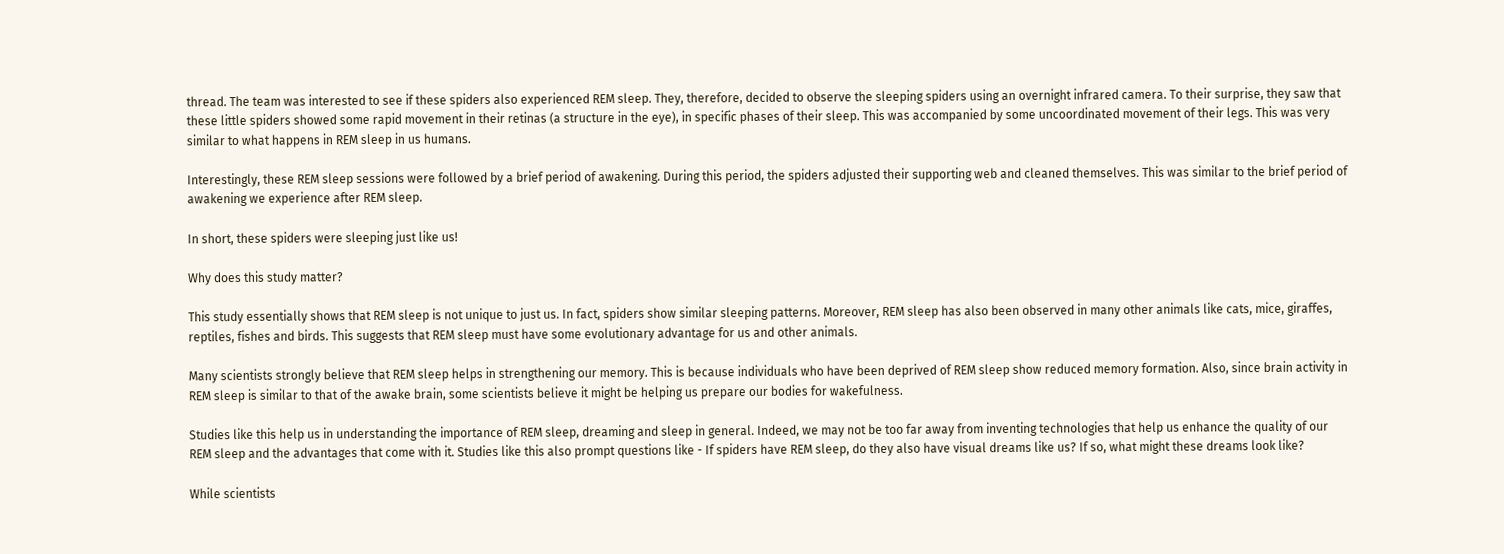thread. The team was interested to see if these spiders also experienced REM sleep. They, therefore, decided to observe the sleeping spiders using an overnight infrared camera. To their surprise, they saw that these little spiders showed some rapid movement in their retinas (a structure in the eye), in specific phases of their sleep. This was accompanied by some uncoordinated movement of their legs. This was very similar to what happens in REM sleep in us humans.

Interestingly, these REM sleep sessions were followed by a brief period of awakening. During this period, the spiders adjusted their supporting web and cleaned themselves. This was similar to the brief period of awakening we experience after REM sleep.

In short, these spiders were sleeping just like us!

Why does this study matter?

This study essentially shows that REM sleep is not unique to just us. In fact, spiders show similar sleeping patterns. Moreover, REM sleep has also been observed in many other animals like cats, mice, giraffes, reptiles, fishes and birds. This suggests that REM sleep must have some evolutionary advantage for us and other animals.

Many scientists strongly believe that REM sleep helps in strengthening our memory. This is because individuals who have been deprived of REM sleep show reduced memory formation. Also, since brain activity in REM sleep is similar to that of the awake brain, some scientists believe it might be helping us prepare our bodies for wakefulness.

Studies like this help us in understanding the importance of REM sleep, dreaming and sleep in general. Indeed, we may not be too far away from inventing technologies that help us enhance the quality of our REM sleep and the advantages that come with it. Studies like this also prompt questions like - If spiders have REM sleep, do they also have visual dreams like us? If so, what might these dreams look like?

While scientists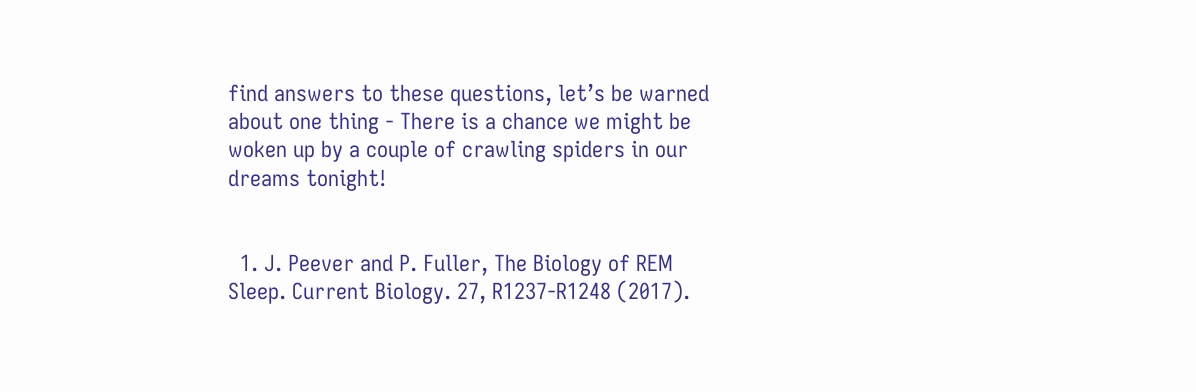find answers to these questions, let’s be warned about one thing - There is a chance we might be woken up by a couple of crawling spiders in our dreams tonight!


  1. J. Peever and P. Fuller, The Biology of REM Sleep. Current Biology. 27, R1237-R1248 (2017).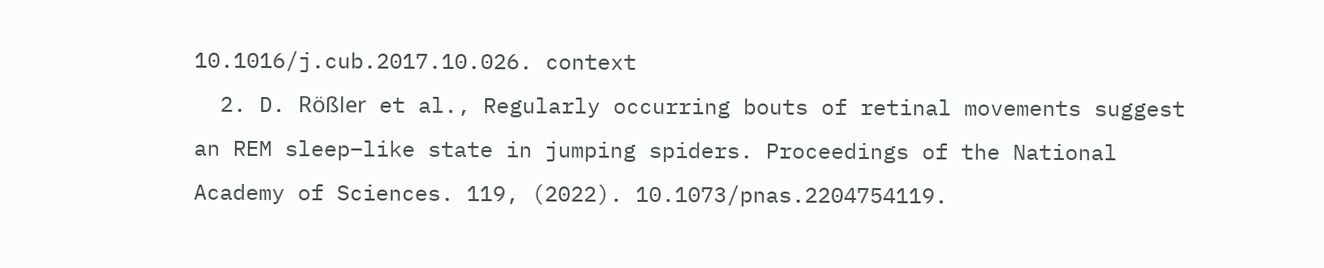10.1016/j.cub.2017.10.026. context
  2. D. Rößler et al., Regularly occurring bouts of retinal movements suggest an REM sleep–like state in jumping spiders. Proceedings of the National Academy of Sciences. 119, (2022). 10.1073/pnas.2204754119.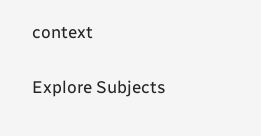context

Explore Subjects